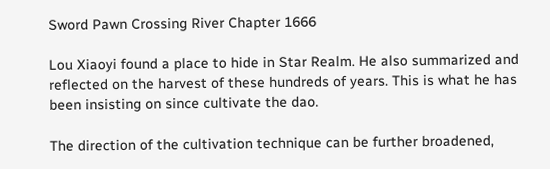Sword Pawn Crossing River Chapter 1666

Lou Xiaoyi found a place to hide in Star Realm. He also summarized and reflected on the harvest of these hundreds of years. This is what he has been insisting on since cultivate the dao.

The direction of the cultivation technique can be further broadened,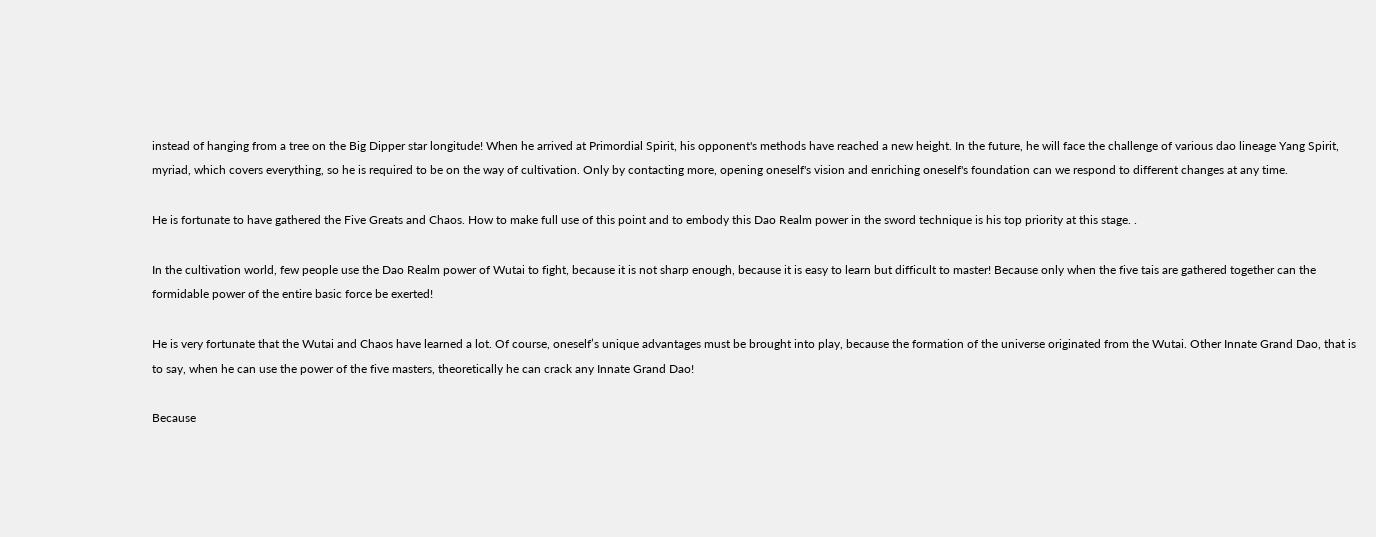instead of hanging from a tree on the Big Dipper star longitude! When he arrived at Primordial Spirit, his opponent's methods have reached a new height. In the future, he will face the challenge of various dao lineage Yang Spirit, myriad, which covers everything, so he is required to be on the way of cultivation. Only by contacting more, opening oneself's vision and enriching oneself's foundation can we respond to different changes at any time.

He is fortunate to have gathered the Five Greats and Chaos. How to make full use of this point and to embody this Dao Realm power in the sword technique is his top priority at this stage. .

In the cultivation world, few people use the Dao Realm power of Wutai to fight, because it is not sharp enough, because it is easy to learn but difficult to master! Because only when the five tais are gathered together can the formidable power of the entire basic force be exerted!

He is very fortunate that the Wutai and Chaos have learned a lot. Of course, oneself’s unique advantages must be brought into play, because the formation of the universe originated from the Wutai. Other Innate Grand Dao, that is to say, when he can use the power of the five masters, theoretically he can crack any Innate Grand Dao!

Because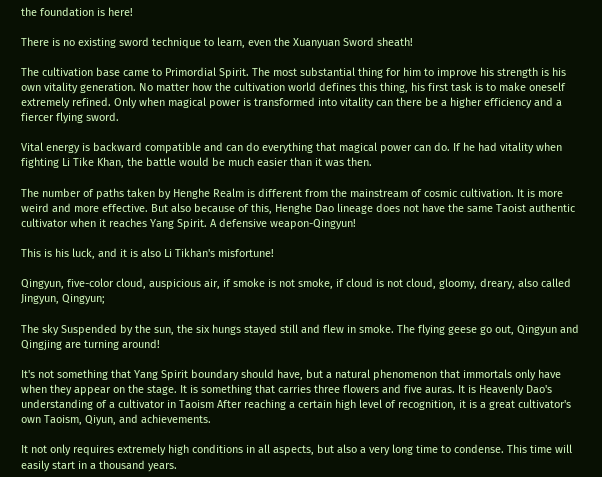the foundation is here!

There is no existing sword technique to learn, even the Xuanyuan Sword sheath!

The cultivation base came to Primordial Spirit. The most substantial thing for him to improve his strength is his own vitality generation. No matter how the cultivation world defines this thing, his first task is to make oneself extremely refined. Only when magical power is transformed into vitality can there be a higher efficiency and a fiercer flying sword.

Vital energy is backward compatible and can do everything that magical power can do. If he had vitality when fighting Li Tike Khan, the battle would be much easier than it was then.

The number of paths taken by Henghe Realm is different from the mainstream of cosmic cultivation. It is more weird and more effective. But also because of this, Henghe Dao lineage does not have the same Taoist authentic cultivator when it reaches Yang Spirit. A defensive weapon-Qingyun!

This is his luck, and it is also Li Tikhan's misfortune!

Qingyun, five-color cloud, auspicious air, if smoke is not smoke, if cloud is not cloud, gloomy, dreary, also called Jingyun, Qingyun;

The sky Suspended by the sun, the six hungs stayed still and flew in smoke. The flying geese go out, Qingyun and Qingjing are turning around!

It's not something that Yang Spirit boundary should have, but a natural phenomenon that immortals only have when they appear on the stage. It is something that carries three flowers and five auras. It is Heavenly Dao's understanding of a cultivator in Taoism After reaching a certain high level of recognition, it is a great cultivator's own Taoism, Qiyun, and achievements.

It not only requires extremely high conditions in all aspects, but also a very long time to condense. This time will easily start in a thousand years.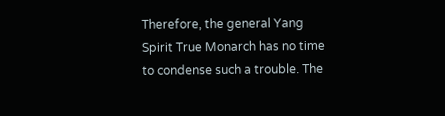Therefore, the general Yang Spirit True Monarch has no time to condense such a trouble. The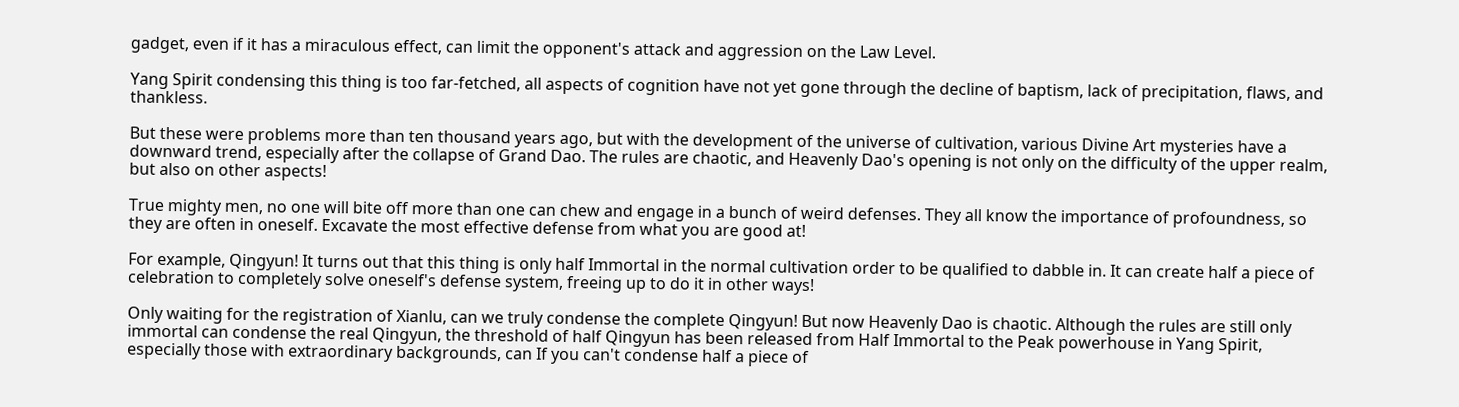gadget, even if it has a miraculous effect, can limit the opponent's attack and aggression on the Law Level.

Yang Spirit condensing this thing is too far-fetched, all aspects of cognition have not yet gone through the decline of baptism, lack of precipitation, flaws, and thankless.

But these were problems more than ten thousand years ago, but with the development of the universe of cultivation, various Divine Art mysteries have a downward trend, especially after the collapse of Grand Dao. The rules are chaotic, and Heavenly Dao's opening is not only on the difficulty of the upper realm, but also on other aspects!

True mighty men, no one will bite off more than one can chew and engage in a bunch of weird defenses. They all know the importance of profoundness, so they are often in oneself. Excavate the most effective defense from what you are good at!

For example, Qingyun! It turns out that this thing is only half Immortal in the normal cultivation order to be qualified to dabble in. It can create half a piece of celebration to completely solve oneself's defense system, freeing up to do it in other ways!

Only waiting for the registration of Xianlu, can we truly condense the complete Qingyun! But now Heavenly Dao is chaotic. Although the rules are still only immortal can condense the real Qingyun, the threshold of half Qingyun has been released from Half Immortal to the Peak powerhouse in Yang Spirit, especially those with extraordinary backgrounds, can If you can't condense half a piece of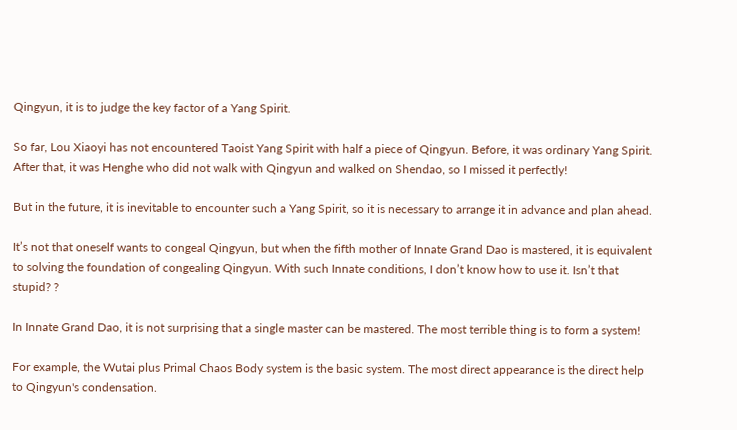Qingyun, it is to judge the key factor of a Yang Spirit.

So far, Lou Xiaoyi has not encountered Taoist Yang Spirit with half a piece of Qingyun. Before, it was ordinary Yang Spirit. After that, it was Henghe who did not walk with Qingyun and walked on Shendao, so I missed it perfectly!

But in the future, it is inevitable to encounter such a Yang Spirit, so it is necessary to arrange it in advance and plan ahead.

It’s not that oneself wants to congeal Qingyun, but when the fifth mother of Innate Grand Dao is mastered, it is equivalent to solving the foundation of congealing Qingyun. With such Innate conditions, I don’t know how to use it. Isn’t that stupid? ?

In Innate Grand Dao, it is not surprising that a single master can be mastered. The most terrible thing is to form a system!

For example, the Wutai plus Primal Chaos Body system is the basic system. The most direct appearance is the direct help to Qingyun's condensation.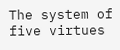The system of five virtues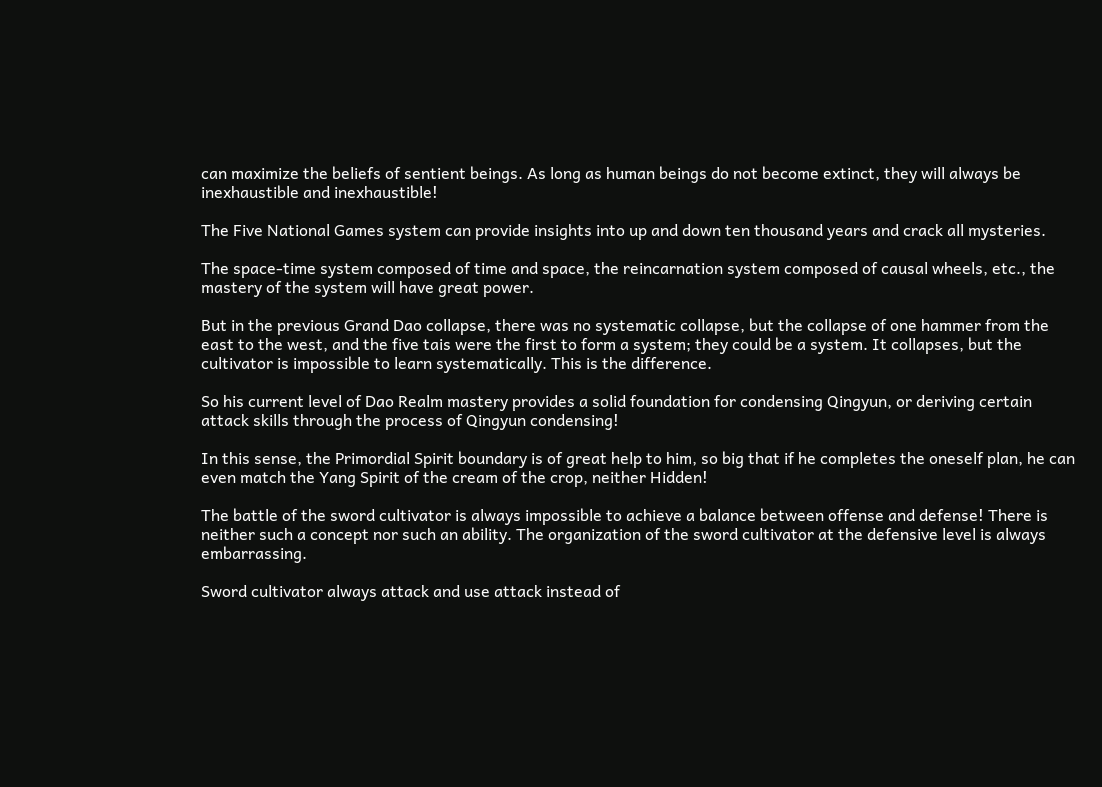can maximize the beliefs of sentient beings. As long as human beings do not become extinct, they will always be inexhaustible and inexhaustible!

The Five National Games system can provide insights into up and down ten thousand years and crack all mysteries.

The space-time system composed of time and space, the reincarnation system composed of causal wheels, etc., the mastery of the system will have great power.

But in the previous Grand Dao collapse, there was no systematic collapse, but the collapse of one hammer from the east to the west, and the five tais were the first to form a system; they could be a system. It collapses, but the cultivator is impossible to learn systematically. This is the difference.

So his current level of Dao Realm mastery provides a solid foundation for condensing Qingyun, or deriving certain attack skills through the process of Qingyun condensing!

In this sense, the Primordial Spirit boundary is of great help to him, so big that if he completes the oneself plan, he can even match the Yang Spirit of the cream of the crop, neither Hidden!

The battle of the sword cultivator is always impossible to achieve a balance between offense and defense! There is neither such a concept nor such an ability. The organization of the sword cultivator at the defensive level is always embarrassing.

Sword cultivator always attack and use attack instead of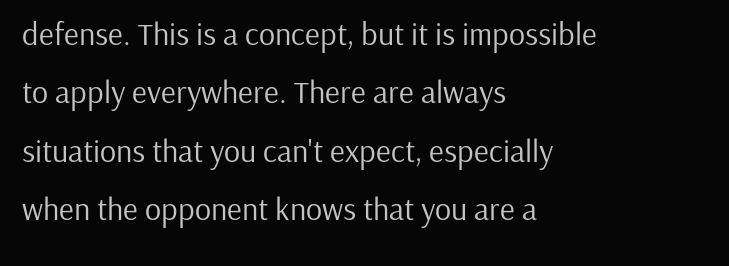defense. This is a concept, but it is impossible to apply everywhere. There are always situations that you can't expect, especially when the opponent knows that you are a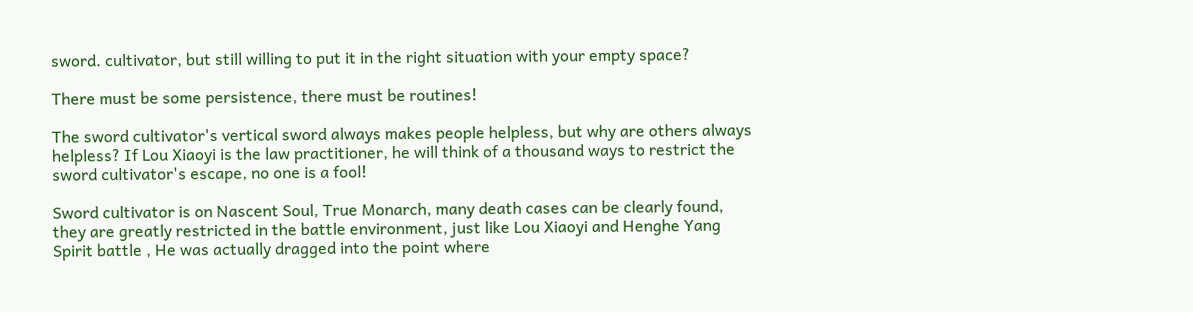sword. cultivator, but still willing to put it in the right situation with your empty space?

There must be some persistence, there must be routines!

The sword cultivator's vertical sword always makes people helpless, but why are others always helpless? If Lou Xiaoyi is the law practitioner, he will think of a thousand ways to restrict the sword cultivator's escape, no one is a fool!

Sword cultivator is on Nascent Soul, True Monarch, many death cases can be clearly found, they are greatly restricted in the battle environment, just like Lou Xiaoyi and Henghe Yang Spirit battle , He was actually dragged into the point where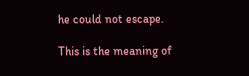he could not escape.

This is the meaning of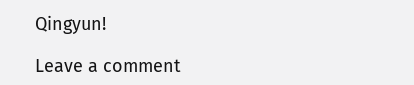Qingyun!

Leave a comment